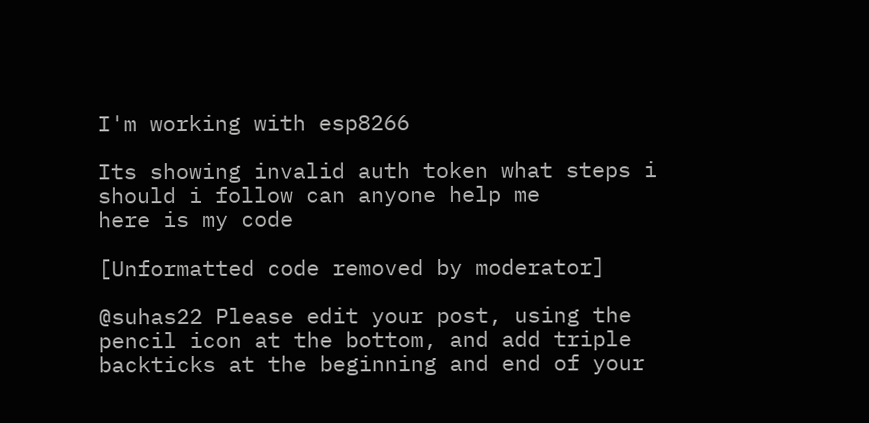I'm working with esp8266

Its showing invalid auth token what steps i should i follow can anyone help me
here is my code

[Unformatted code removed by moderator]

@suhas22 Please edit your post, using the pencil icon at the bottom, and add triple backticks at the beginning and end of your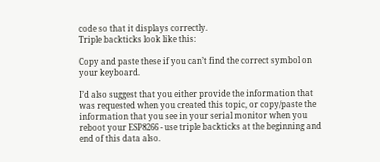code so that it displays correctly.
Triple backticks look like this:

Copy and paste these if you can’t find the correct symbol on your keyboard.

I’d also suggest that you either provide the information that was requested when you created this topic, or copy/paste the information that you see in your serial monitor when you reboot your ESP8266 - use triple backticks at the beginning and end of this data also.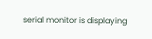serial monitor is displaying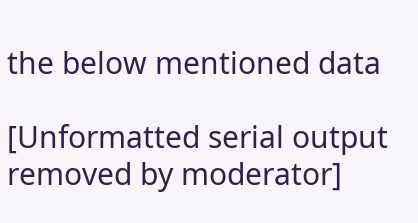the below mentioned data

[Unformatted serial output removed by moderator]